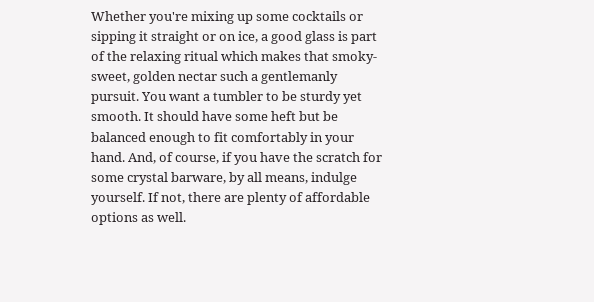Whether you're mixing up some cocktails or sipping it straight or on ice, a good glass is part of the relaxing ritual which makes that smoky-sweet, golden nectar such a gentlemanly pursuit. You want a tumbler to be sturdy yet smooth. It should have some heft but be balanced enough to fit comfortably in your hand. And, of course, if you have the scratch for some crystal barware, by all means, indulge yourself. If not, there are plenty of affordable options as well.